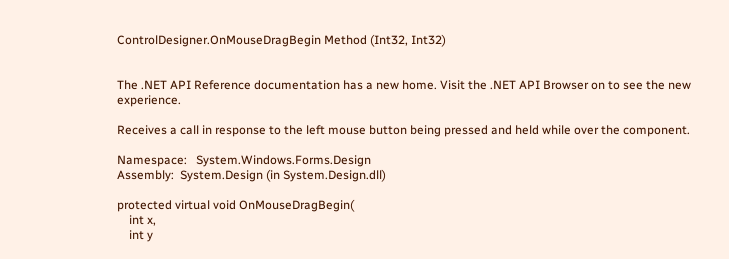ControlDesigner.OnMouseDragBegin Method (Int32, Int32)


The .NET API Reference documentation has a new home. Visit the .NET API Browser on to see the new experience.

Receives a call in response to the left mouse button being pressed and held while over the component.

Namespace:   System.Windows.Forms.Design
Assembly:  System.Design (in System.Design.dll)

protected virtual void OnMouseDragBegin(
    int x,
    int y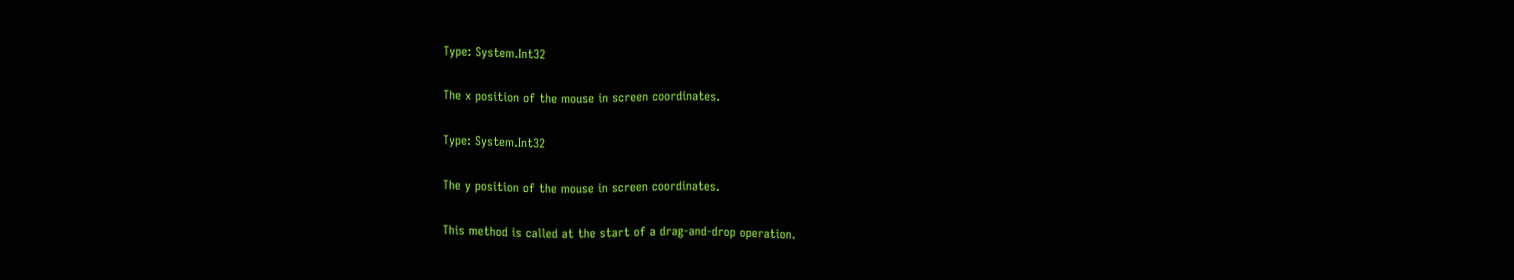Type: System.Int32

The x position of the mouse in screen coordinates.

Type: System.Int32

The y position of the mouse in screen coordinates.

This method is called at the start of a drag-and-drop operation.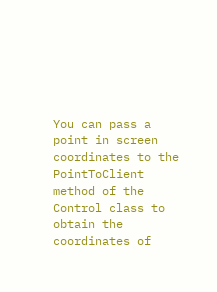You can pass a point in screen coordinates to the PointToClient method of the Control class to obtain the coordinates of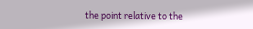the point relative to the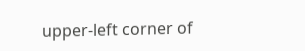upper-left corner of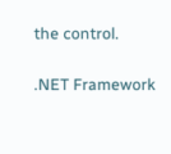the control.

.NET Framework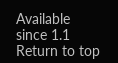Available since 1.1
Return to top